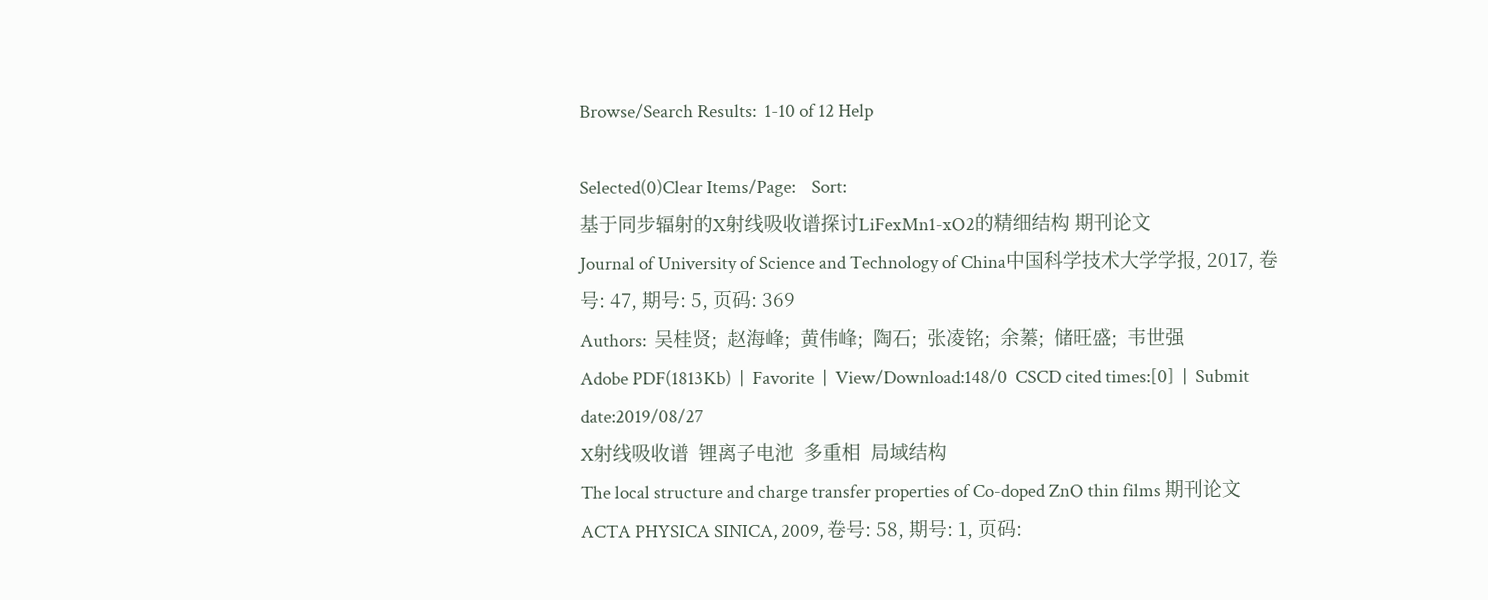Browse/Search Results:  1-10 of 12 Help

Selected(0)Clear Items/Page:    Sort:
基于同步辐射的X射线吸收谱探讨LiFexMn1-xO2的精细结构 期刊论文
Journal of University of Science and Technology of China中国科学技术大学学报, 2017, 卷号: 47, 期号: 5, 页码: 369
Authors:  吴桂贤;  赵海峰;  黄伟峰;  陶石;  张凌铭;  余蓁;  储旺盛;  韦世强
Adobe PDF(1813Kb)  |  Favorite  |  View/Download:148/0  CSCD cited times:[0]  |  Submit date:2019/08/27
X射线吸收谱  锂离子电池  多重相  局域结构
The local structure and charge transfer properties of Co-doped ZnO thin films 期刊论文
ACTA PHYSICA SINICA, 2009, 卷号: 58, 期号: 1, 页码: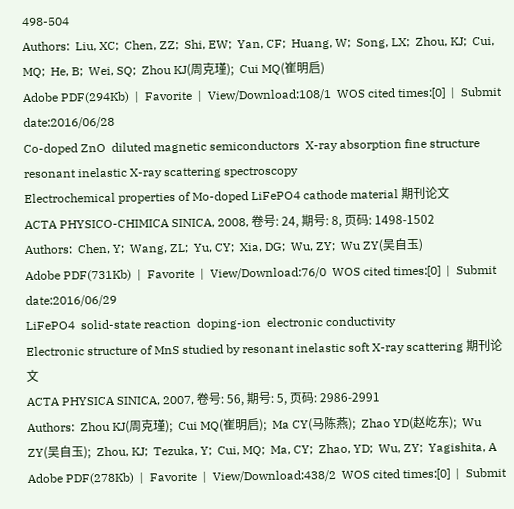498-504
Authors:  Liu, XC;  Chen, ZZ;  Shi, EW;  Yan, CF;  Huang, W;  Song, LX;  Zhou, KJ;  Cui, MQ;  He, B;  Wei, SQ;  Zhou KJ(周克瑾);  Cui MQ(崔明启)
Adobe PDF(294Kb)  |  Favorite  |  View/Download:108/1  WOS cited times:[0]  |  Submit date:2016/06/28
Co-doped ZnO  diluted magnetic semiconductors  X-ray absorption fine structure  resonant inelastic X-ray scattering spectroscopy
Electrochemical properties of Mo-doped LiFePO4 cathode material 期刊论文
ACTA PHYSICO-CHIMICA SINICA, 2008, 卷号: 24, 期号: 8, 页码: 1498-1502
Authors:  Chen, Y;  Wang, ZL;  Yu, CY;  Xia, DG;  Wu, ZY;  Wu ZY(吴自玉)
Adobe PDF(731Kb)  |  Favorite  |  View/Download:76/0  WOS cited times:[0]  |  Submit date:2016/06/29
LiFePO4  solid-state reaction  doping-ion  electronic conductivity
Electronic structure of MnS studied by resonant inelastic soft X-ray scattering 期刊论文
ACTA PHYSICA SINICA, 2007, 卷号: 56, 期号: 5, 页码: 2986-2991
Authors:  Zhou KJ(周克瑾);  Cui MQ(崔明启);  Ma CY(马陈燕);  Zhao YD(赵屹东);  Wu ZY(吴自玉);  Zhou, KJ;  Tezuka, Y;  Cui, MQ;  Ma, CY;  Zhao, YD;  Wu, ZY;  Yagishita, A
Adobe PDF(278Kb)  |  Favorite  |  View/Download:438/2  WOS cited times:[0]  |  Submit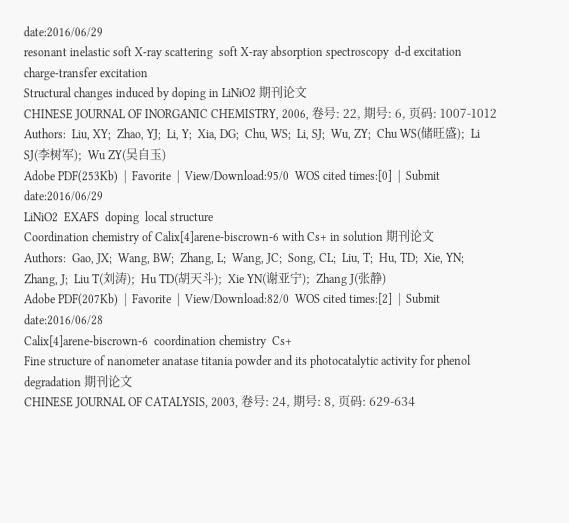date:2016/06/29
resonant inelastic soft X-ray scattering  soft X-ray absorption spectroscopy  d-d excitation  charge-transfer excitation
Structural changes induced by doping in LiNiO2 期刊论文
CHINESE JOURNAL OF INORGANIC CHEMISTRY, 2006, 卷号: 22, 期号: 6, 页码: 1007-1012
Authors:  Liu, XY;  Zhao, YJ;  Li, Y;  Xia, DG;  Chu, WS;  Li, SJ;  Wu, ZY;  Chu WS(储旺盛);  Li SJ(李树军);  Wu ZY(吴自玉)
Adobe PDF(253Kb)  |  Favorite  |  View/Download:95/0  WOS cited times:[0]  |  Submit date:2016/06/29
LiNiO2  EXAFS  doping  local structure
Coordination chemistry of Calix[4]arene-biscrown-6 with Cs+ in solution 期刊论文
Authors:  Gao, JX;  Wang, BW;  Zhang, L;  Wang, JC;  Song, CL;  Liu, T;  Hu, TD;  Xie, YN;  Zhang, J;  Liu T(刘涛);  Hu TD(胡天斗);  Xie YN(谢亚宁);  Zhang J(张静)
Adobe PDF(207Kb)  |  Favorite  |  View/Download:82/0  WOS cited times:[2]  |  Submit date:2016/06/28
Calix[4]arene-biscrown-6  coordination chemistry  Cs+
Fine structure of nanometer anatase titania powder and its photocatalytic activity for phenol degradation 期刊论文
CHINESE JOURNAL OF CATALYSIS, 2003, 卷号: 24, 期号: 8, 页码: 629-634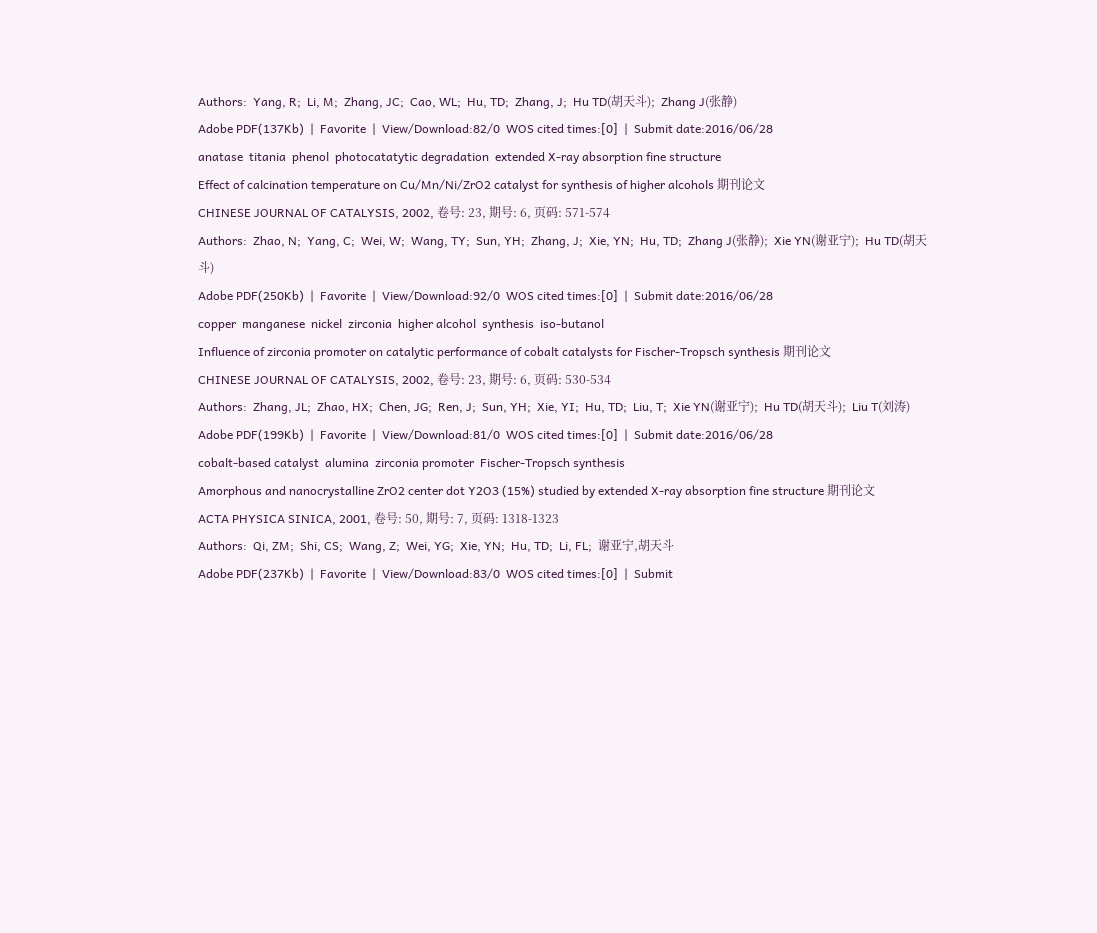Authors:  Yang, R;  Li, M;  Zhang, JC;  Cao, WL;  Hu, TD;  Zhang, J;  Hu TD(胡天斗);  Zhang J(张静)
Adobe PDF(137Kb)  |  Favorite  |  View/Download:82/0  WOS cited times:[0]  |  Submit date:2016/06/28
anatase  titania  phenol  photocatatytic degradation  extended X-ray absorption fine structure
Effect of calcination temperature on Cu/Mn/Ni/ZrO2 catalyst for synthesis of higher alcohols 期刊论文
CHINESE JOURNAL OF CATALYSIS, 2002, 卷号: 23, 期号: 6, 页码: 571-574
Authors:  Zhao, N;  Yang, C;  Wei, W;  Wang, TY;  Sun, YH;  Zhang, J;  Xie, YN;  Hu, TD;  Zhang J(张静);  Xie YN(谢亚宁);  Hu TD(胡天斗)
Adobe PDF(250Kb)  |  Favorite  |  View/Download:92/0  WOS cited times:[0]  |  Submit date:2016/06/28
copper  manganese  nickel  zirconia  higher alcohol  synthesis  iso-butanol
Influence of zirconia promoter on catalytic performance of cobalt catalysts for Fischer-Tropsch synthesis 期刊论文
CHINESE JOURNAL OF CATALYSIS, 2002, 卷号: 23, 期号: 6, 页码: 530-534
Authors:  Zhang, JL;  Zhao, HX;  Chen, JG;  Ren, J;  Sun, YH;  Xie, YI;  Hu, TD;  Liu, T;  Xie YN(谢亚宁);  Hu TD(胡天斗);  Liu T(刘涛)
Adobe PDF(199Kb)  |  Favorite  |  View/Download:81/0  WOS cited times:[0]  |  Submit date:2016/06/28
cobalt-based catalyst  alumina  zirconia promoter  Fischer-Tropsch synthesis
Amorphous and nanocrystalline ZrO2 center dot Y2O3 (15%) studied by extended X-ray absorption fine structure 期刊论文
ACTA PHYSICA SINICA, 2001, 卷号: 50, 期号: 7, 页码: 1318-1323
Authors:  Qi, ZM;  Shi, CS;  Wang, Z;  Wei, YG;  Xie, YN;  Hu, TD;  Li, FL;  谢亚宁,胡天斗
Adobe PDF(237Kb)  |  Favorite  |  View/Download:83/0  WOS cited times:[0]  |  Submit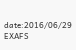date:2016/06/29
EXAFS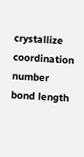crystallize  coordination number  bond length